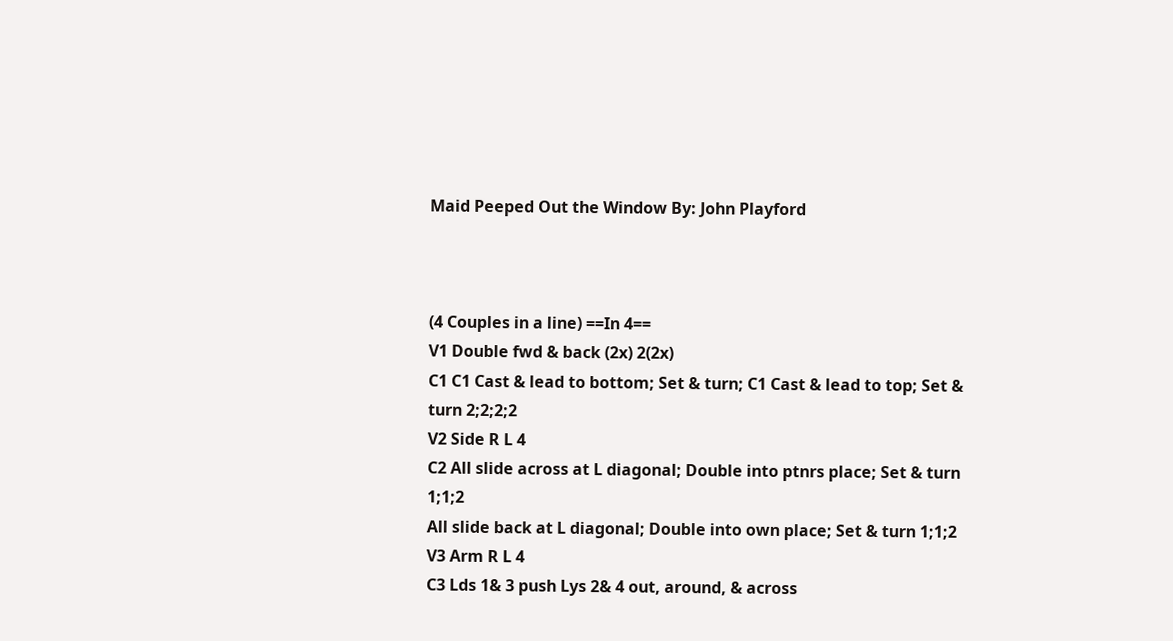Maid Peeped Out the Window By: John Playford



(4 Couples in a line) ==In 4==
V1 Double fwd & back (2x) 2(2x)
C1 C1 Cast & lead to bottom; Set & turn; C1 Cast & lead to top; Set & turn 2;2;2;2
V2 Side R L 4
C2 All slide across at L diagonal; Double into ptnrs place; Set & turn 1;1;2
All slide back at L diagonal; Double into own place; Set & turn 1;1;2
V3 Arm R L 4
C3 Lds 1& 3 push Lys 2& 4 out, around, & across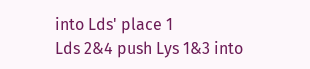into Lds' place 1
Lds 2&4 push Lys 1&3 into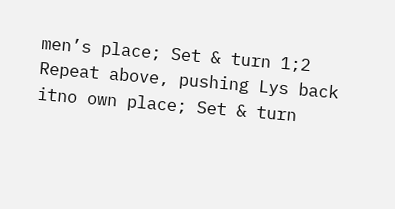men’s place; Set & turn 1;2
Repeat above, pushing Lys back itno own place; Set & turn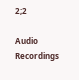2;2

Audio Recordings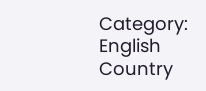Category: English Country